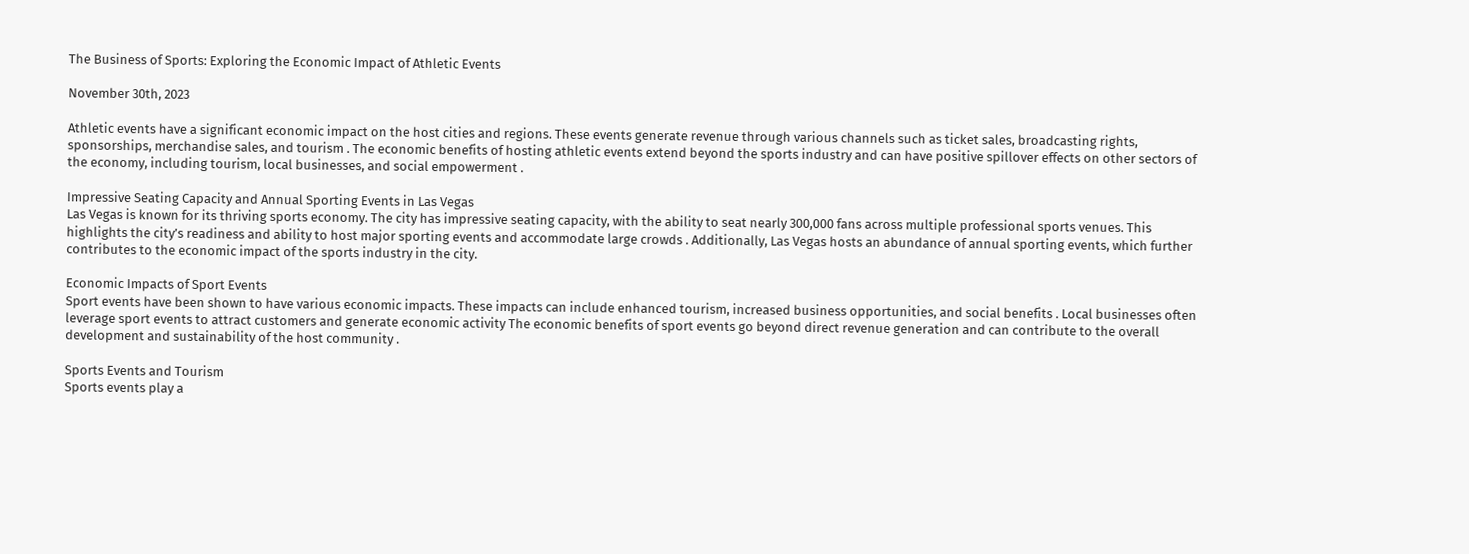The Business of Sports: Exploring the Economic Impact of Athletic Events

November 30th, 2023

Athletic events have a significant economic impact on the host cities and regions. These events generate revenue through various channels such as ticket sales, broadcasting rights, sponsorships, merchandise sales, and tourism . The economic benefits of hosting athletic events extend beyond the sports industry and can have positive spillover effects on other sectors of the economy, including tourism, local businesses, and social empowerment .

Impressive Seating Capacity and Annual Sporting Events in Las Vegas
Las Vegas is known for its thriving sports economy. The city has impressive seating capacity, with the ability to seat nearly 300,000 fans across multiple professional sports venues. This highlights the city’s readiness and ability to host major sporting events and accommodate large crowds . Additionally, Las Vegas hosts an abundance of annual sporting events, which further contributes to the economic impact of the sports industry in the city.

Economic Impacts of Sport Events
Sport events have been shown to have various economic impacts. These impacts can include enhanced tourism, increased business opportunities, and social benefits . Local businesses often leverage sport events to attract customers and generate economic activity The economic benefits of sport events go beyond direct revenue generation and can contribute to the overall development and sustainability of the host community .

Sports Events and Tourism
Sports events play a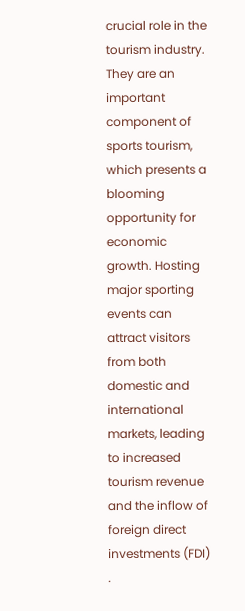crucial role in the tourism industry. They are an important component of sports tourism, which presents a blooming opportunity for economic growth. Hosting major sporting events can attract visitors from both domestic and international markets, leading to increased tourism revenue and the inflow of foreign direct investments (FDI) .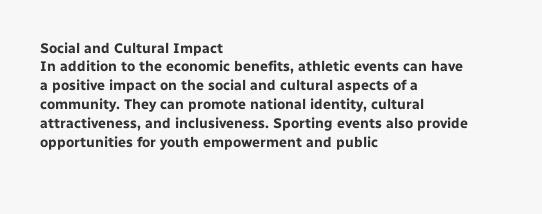Social and Cultural Impact
In addition to the economic benefits, athletic events can have a positive impact on the social and cultural aspects of a community. They can promote national identity, cultural attractiveness, and inclusiveness. Sporting events also provide opportunities for youth empowerment and public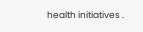health initiatives .